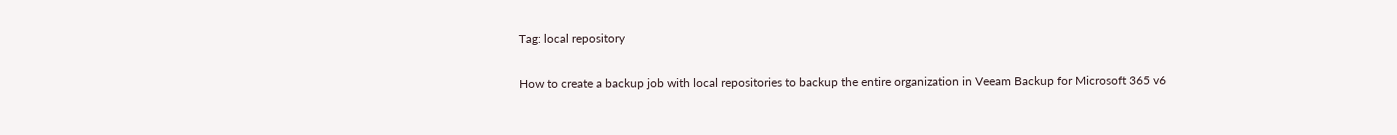Tag: local repository

How to create a backup job with local repositories to backup the entire organization in Veeam Backup for Microsoft 365 v6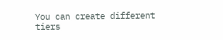You can create different tiers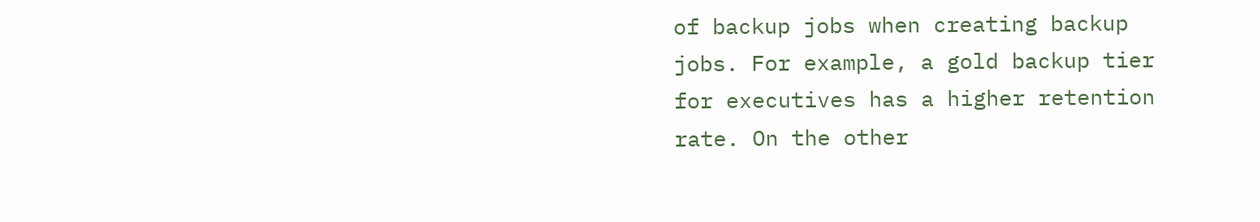of backup jobs when creating backup jobs. For example, a gold backup tier for executives has a higher retention rate. On the other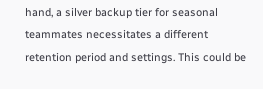hand, a silver backup tier for seasonal teammates necessitates a different retention period and settings. This could be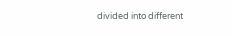divided into different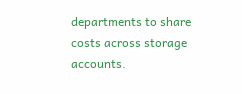departments to share costs across storage accounts.